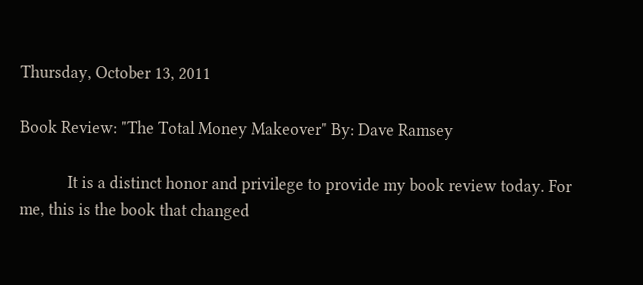Thursday, October 13, 2011

Book Review: "The Total Money Makeover" By: Dave Ramsey

            It is a distinct honor and privilege to provide my book review today. For me, this is the book that changed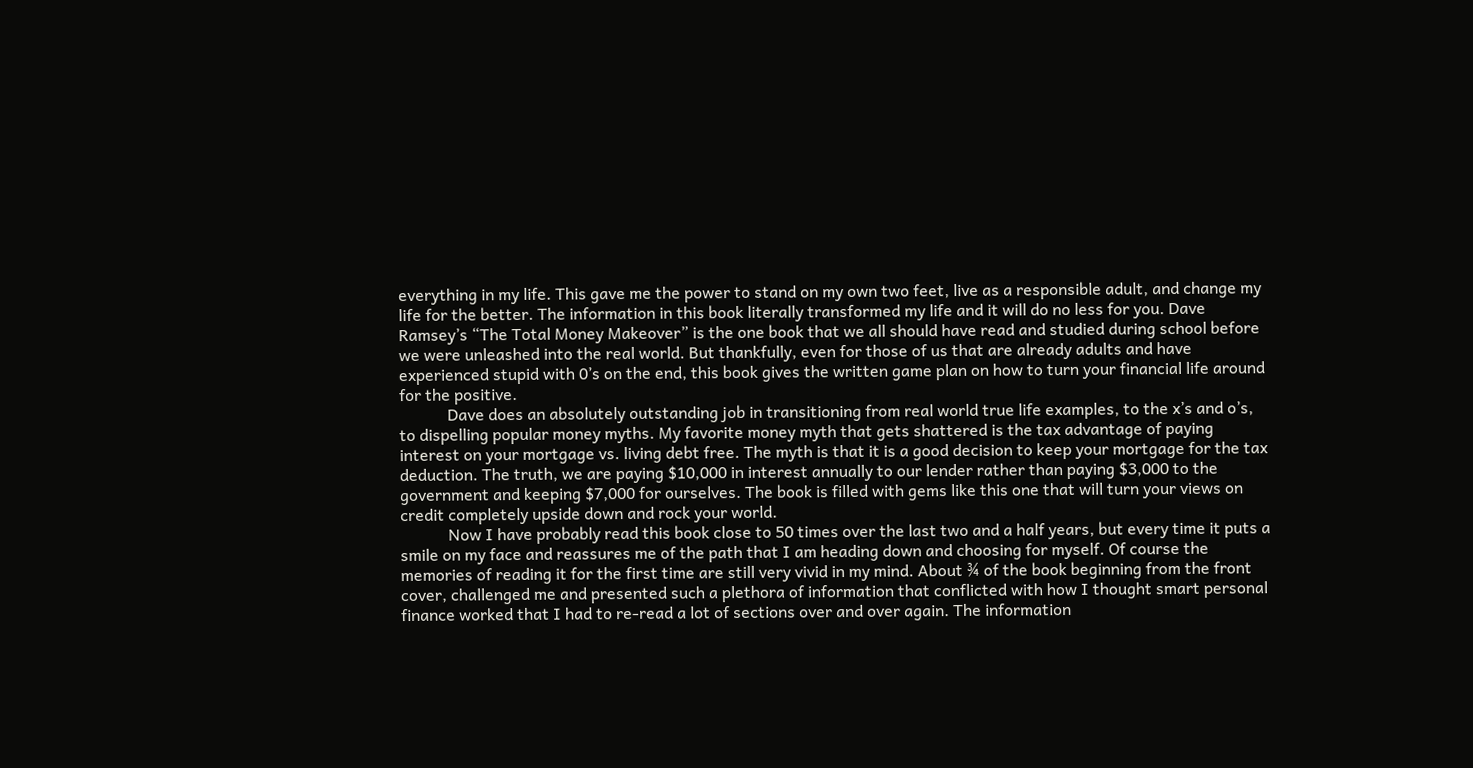everything in my life. This gave me the power to stand on my own two feet, live as a responsible adult, and change my life for the better. The information in this book literally transformed my life and it will do no less for you. Dave Ramsey’s “The Total Money Makeover” is the one book that we all should have read and studied during school before we were unleashed into the real world. But thankfully, even for those of us that are already adults and have experienced stupid with 0’s on the end, this book gives the written game plan on how to turn your financial life around for the positive.
            Dave does an absolutely outstanding job in transitioning from real world true life examples, to the x’s and o’s, to dispelling popular money myths. My favorite money myth that gets shattered is the tax advantage of paying interest on your mortgage vs. living debt free. The myth is that it is a good decision to keep your mortgage for the tax deduction. The truth, we are paying $10,000 in interest annually to our lender rather than paying $3,000 to the government and keeping $7,000 for ourselves. The book is filled with gems like this one that will turn your views on credit completely upside down and rock your world.
            Now I have probably read this book close to 50 times over the last two and a half years, but every time it puts a smile on my face and reassures me of the path that I am heading down and choosing for myself. Of course the memories of reading it for the first time are still very vivid in my mind. About ¾ of the book beginning from the front cover, challenged me and presented such a plethora of information that conflicted with how I thought smart personal finance worked that I had to re-read a lot of sections over and over again. The information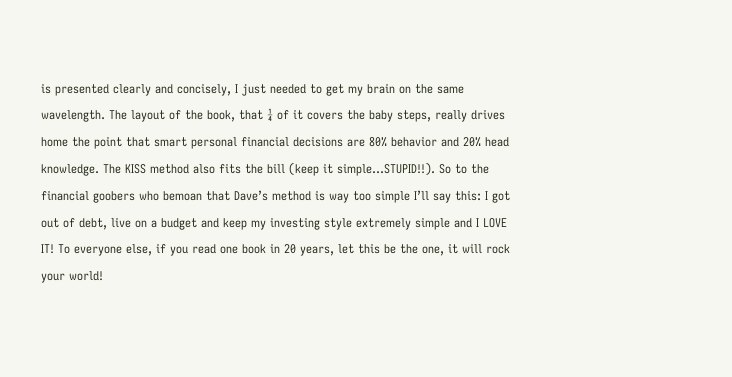is presented clearly and concisely, I just needed to get my brain on the same wavelength. The layout of the book, that ¼ of it covers the baby steps, really drives home the point that smart personal financial decisions are 80% behavior and 20% head knowledge. The KISS method also fits the bill (keep it simple…STUPID!!). So to the financial goobers who bemoan that Dave’s method is way too simple I’ll say this: I got out of debt, live on a budget and keep my investing style extremely simple and I LOVE IT! To everyone else, if you read one book in 20 years, let this be the one, it will rock your world!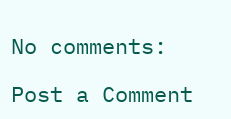No comments:

Post a Comment